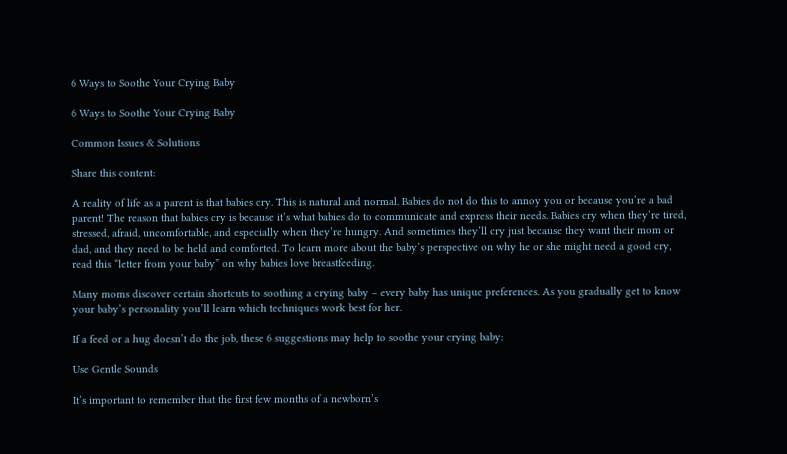6 Ways to Soothe Your Crying Baby

6 Ways to Soothe Your Crying Baby

Common Issues & Solutions

Share this content:

A reality of life as a parent is that babies cry. This is natural and normal. Babies do not do this to annoy you or because you’re a bad parent! The reason that babies cry is because it’s what babies do to communicate and express their needs. Babies cry when they’re tired, stressed, afraid, uncomfortable, and especially when they’re hungry. And sometimes they’ll cry just because they want their mom or dad, and they need to be held and comforted. To learn more about the baby’s perspective on why he or she might need a good cry, read this “letter from your baby” on why babies love breastfeeding.

Many moms discover certain shortcuts to soothing a crying baby – every baby has unique preferences. As you gradually get to know your baby’s personality you’ll learn which techniques work best for her.

If a feed or a hug doesn’t do the job, these 6 suggestions may help to soothe your crying baby:

Use Gentle Sounds

It’s important to remember that the first few months of a newborn’s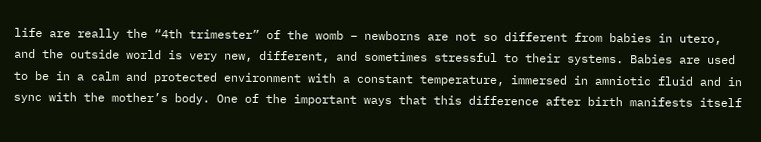life are really the “4th trimester” of the womb – newborns are not so different from babies in utero, and the outside world is very new, different, and sometimes stressful to their systems. Babies are used to be in a calm and protected environment with a constant temperature, immersed in amniotic fluid and in sync with the mother’s body. One of the important ways that this difference after birth manifests itself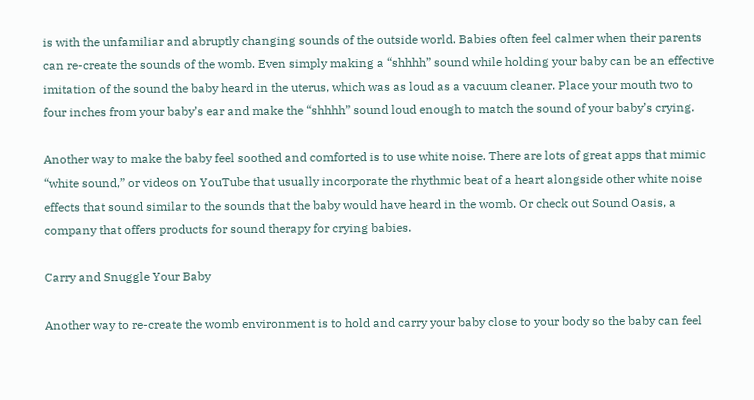is with the unfamiliar and abruptly changing sounds of the outside world. Babies often feel calmer when their parents can re-create the sounds of the womb. Even simply making a “shhhh” sound while holding your baby can be an effective imitation of the sound the baby heard in the uterus, which was as loud as a vacuum cleaner. Place your mouth two to four inches from your baby’s ear and make the “shhhh” sound loud enough to match the sound of your baby’s crying.

Another way to make the baby feel soothed and comforted is to use white noise. There are lots of great apps that mimic “white sound,” or videos on YouTube that usually incorporate the rhythmic beat of a heart alongside other white noise effects that sound similar to the sounds that the baby would have heard in the womb. Or check out Sound Oasis, a company that offers products for sound therapy for crying babies.

Carry and Snuggle Your Baby

Another way to re-create the womb environment is to hold and carry your baby close to your body so the baby can feel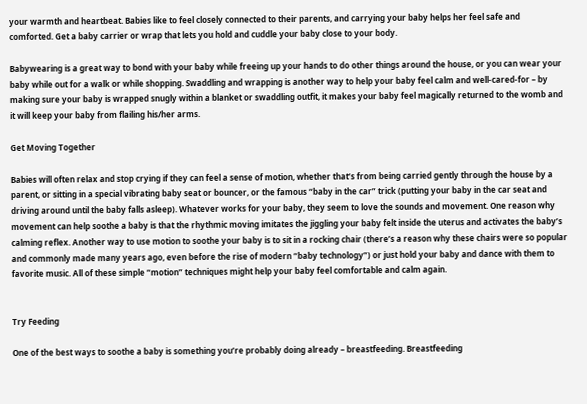your warmth and heartbeat. Babies like to feel closely connected to their parents, and carrying your baby helps her feel safe and comforted. Get a baby carrier or wrap that lets you hold and cuddle your baby close to your body.

Babywearing is a great way to bond with your baby while freeing up your hands to do other things around the house, or you can wear your baby while out for a walk or while shopping. Swaddling and wrapping is another way to help your baby feel calm and well-cared-for – by making sure your baby is wrapped snugly within a blanket or swaddling outfit, it makes your baby feel magically returned to the womb and it will keep your baby from flailing his/her arms.

Get Moving Together

Babies will often relax and stop crying if they can feel a sense of motion, whether that’s from being carried gently through the house by a parent, or sitting in a special vibrating baby seat or bouncer, or the famous “baby in the car” trick (putting your baby in the car seat and driving around until the baby falls asleep). Whatever works for your baby, they seem to love the sounds and movement. One reason why movement can help soothe a baby is that the rhythmic moving imitates the jiggling your baby felt inside the uterus and activates the baby’s calming reflex. Another way to use motion to soothe your baby is to sit in a rocking chair (there’s a reason why these chairs were so popular and commonly made many years ago, even before the rise of modern “baby technology”) or just hold your baby and dance with them to favorite music. All of these simple “motion” techniques might help your baby feel comfortable and calm again.


Try Feeding

One of the best ways to soothe a baby is something you’re probably doing already – breastfeeding. Breastfeeding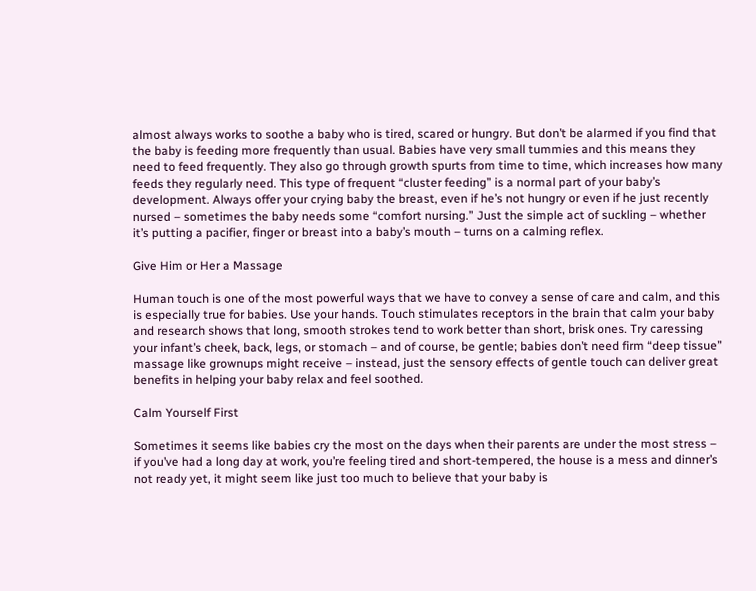almost always works to soothe a baby who is tired, scared or hungry. But don’t be alarmed if you find that the baby is feeding more frequently than usual. Babies have very small tummies and this means they need to feed frequently. They also go through growth spurts from time to time, which increases how many feeds they regularly need. This type of frequent “cluster feeding” is a normal part of your baby’s development. Always offer your crying baby the breast, even if he’s not hungry or even if he just recently nursed – sometimes the baby needs some “comfort nursing.” Just the simple act of suckling – whether it’s putting a pacifier, finger or breast into a baby’s mouth – turns on a calming reflex.

Give Him or Her a Massage

Human touch is one of the most powerful ways that we have to convey a sense of care and calm, and this is especially true for babies. Use your hands. Touch stimulates receptors in the brain that calm your baby and research shows that long, smooth strokes tend to work better than short, brisk ones. Try caressing your infant’s cheek, back, legs, or stomach – and of course, be gentle; babies don’t need firm “deep tissue” massage like grownups might receive – instead, just the sensory effects of gentle touch can deliver great benefits in helping your baby relax and feel soothed.

Calm Yourself First

Sometimes it seems like babies cry the most on the days when their parents are under the most stress – if you’ve had a long day at work, you’re feeling tired and short-tempered, the house is a mess and dinner’s not ready yet, it might seem like just too much to believe that your baby is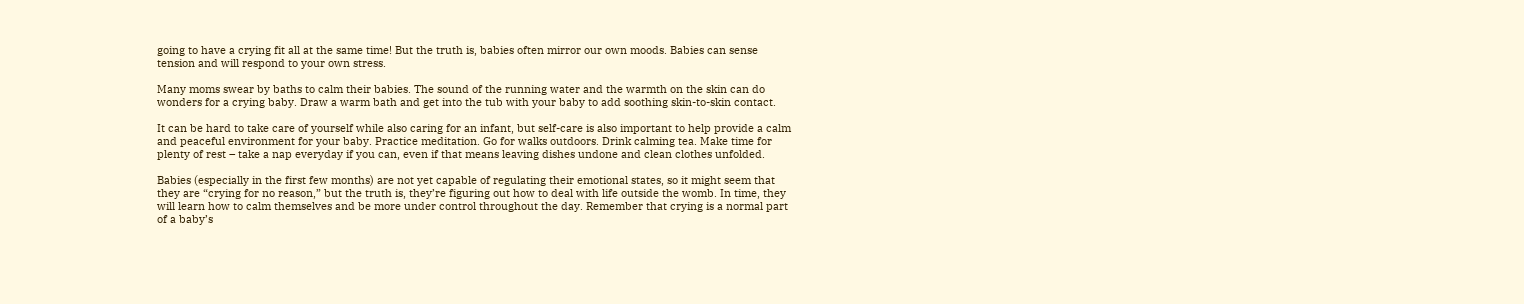going to have a crying fit all at the same time! But the truth is, babies often mirror our own moods. Babies can sense tension and will respond to your own stress.

Many moms swear by baths to calm their babies. The sound of the running water and the warmth on the skin can do wonders for a crying baby. Draw a warm bath and get into the tub with your baby to add soothing skin-to-skin contact.

It can be hard to take care of yourself while also caring for an infant, but self-care is also important to help provide a calm and peaceful environment for your baby. Practice meditation. Go for walks outdoors. Drink calming tea. Make time for plenty of rest – take a nap everyday if you can, even if that means leaving dishes undone and clean clothes unfolded.

Babies (especially in the first few months) are not yet capable of regulating their emotional states, so it might seem that they are “crying for no reason,” but the truth is, they’re figuring out how to deal with life outside the womb. In time, they will learn how to calm themselves and be more under control throughout the day. Remember that crying is a normal part of a baby’s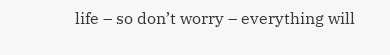life – so don’t worry – everything will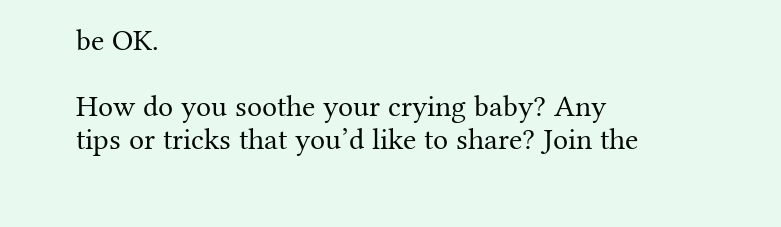be OK.

How do you soothe your crying baby? Any tips or tricks that you’d like to share? Join the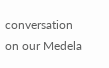conversation on our Medela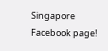Singapore Facebook page!